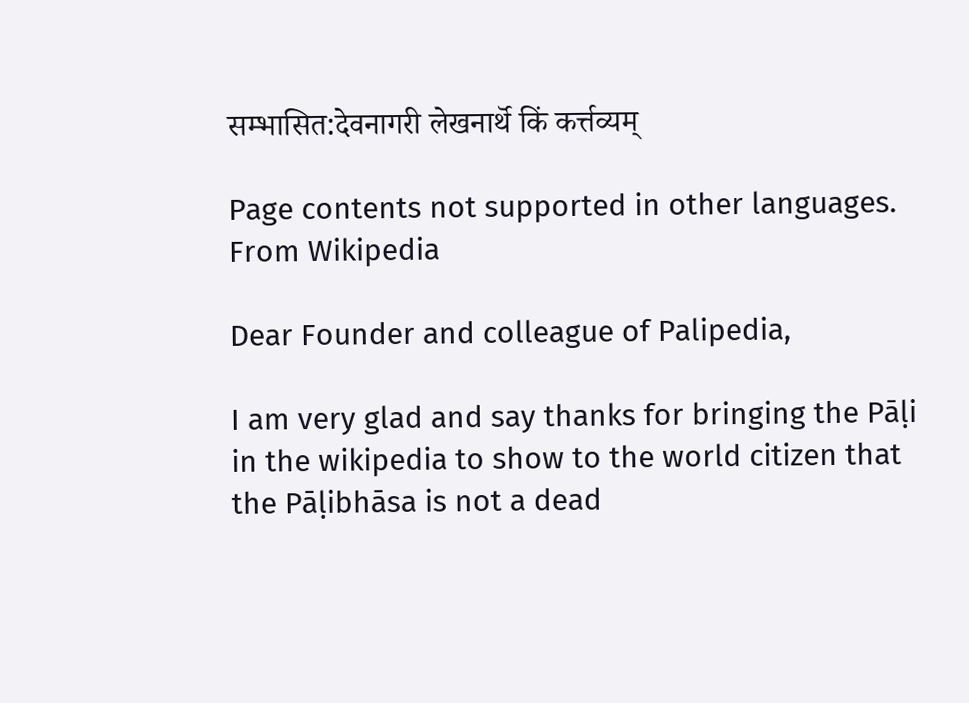सम्भासित:देवनागरी लेखनार्थॆ किं कर्त्तव्यम्

Page contents not supported in other languages.
From Wikipedia

Dear Founder and colleague of Palipedia,

I am very glad and say thanks for bringing the Pāḷi in the wikipedia to show to the world citizen that the Pāḷibhāsa is not a dead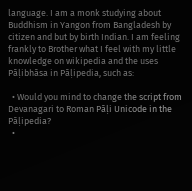language. I am a monk studying about Buddhism in Yangon from Bangladesh by citizen and but by birth Indian. I am feeling frankly to Brother what I feel with my little knowledge on wikipedia and the uses Pāḷibhāsa in Pāḷipedia, such as:

  • Would you mind to change the script from Devanagari to Roman Pāḷi Unicode in the Pāḷipedia?
  •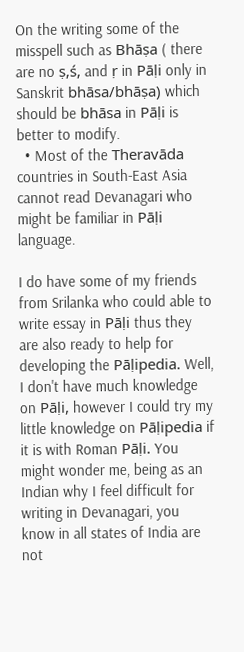On the writing some of the misspell such as Bhāṣa ( there are no ṣ,ś, and ṛ in Pāḷi only in Sanskrit bhāsa/bhāṣa) which should be bhāsa in Pāḷi is better to modify.
  • Most of the Theravāda countries in South-East Asia cannot read Devanagari who might be familiar in Pāḷi language.

I do have some of my friends from Srilanka who could able to write essay in Pāḷi thus they are also ready to help for developing the Pāḷipedia. Well, I don't have much knowledge on Pāḷi, however I could try my little knowledge on Pāḷipedia if it is with Roman Pāḷi. You might wonder me, being as an Indian why I feel difficult for writing in Devanagari, you know in all states of India are not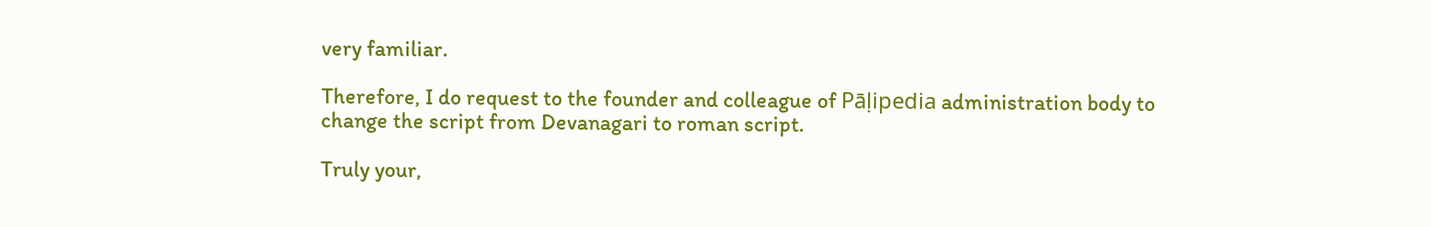very familiar.

Therefore, I do request to the founder and colleague of Pāḷipedia administration body to change the script from Devanagari to roman script.

Truly your,